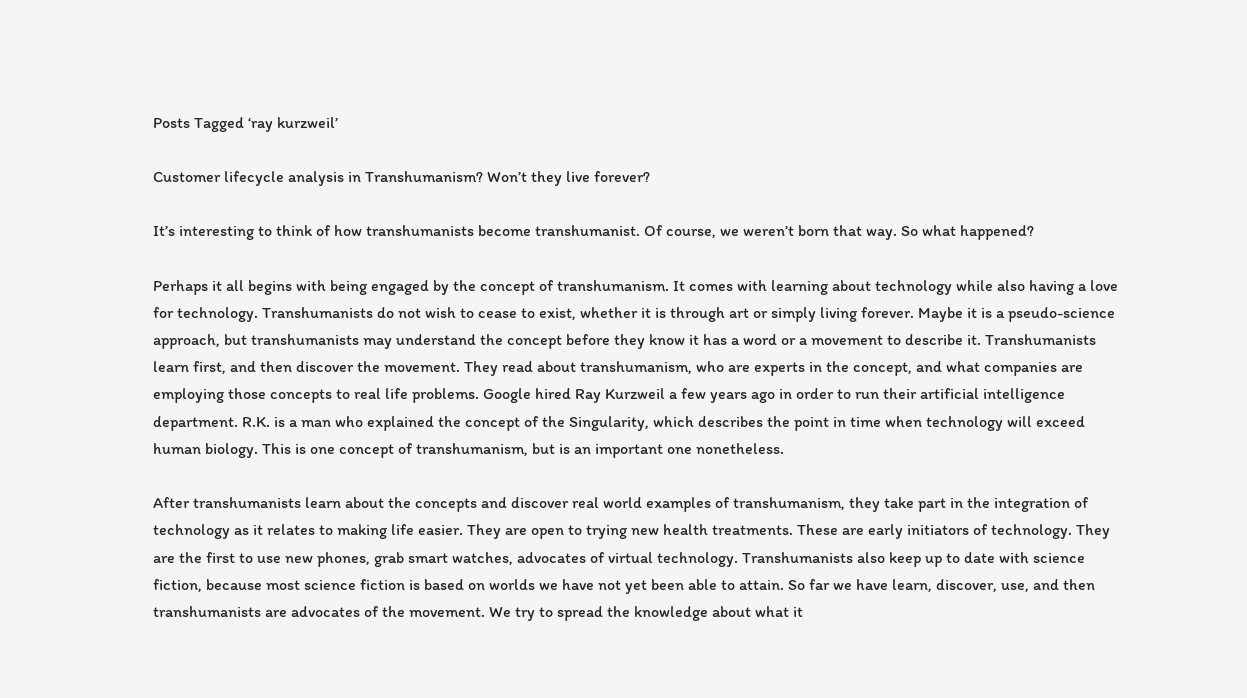Posts Tagged ‘ray kurzweil’

Customer lifecycle analysis in Transhumanism? Won’t they live forever?

It’s interesting to think of how transhumanists become transhumanist. Of course, we weren’t born that way. So what happened?

Perhaps it all begins with being engaged by the concept of transhumanism. It comes with learning about technology while also having a love for technology. Transhumanists do not wish to cease to exist, whether it is through art or simply living forever. Maybe it is a pseudo-science approach, but transhumanists may understand the concept before they know it has a word or a movement to describe it. Transhumanists learn first, and then discover the movement. They read about transhumanism, who are experts in the concept, and what companies are employing those concepts to real life problems. Google hired Ray Kurzweil a few years ago in order to run their artificial intelligence department. R.K. is a man who explained the concept of the Singularity, which describes the point in time when technology will exceed human biology. This is one concept of transhumanism, but is an important one nonetheless.

After transhumanists learn about the concepts and discover real world examples of transhumanism, they take part in the integration of technology as it relates to making life easier. They are open to trying new health treatments. These are early initiators of technology. They are the first to use new phones, grab smart watches, advocates of virtual technology. Transhumanists also keep up to date with science fiction, because most science fiction is based on worlds we have not yet been able to attain. So far we have learn, discover, use, and then transhumanists are advocates of the movement. We try to spread the knowledge about what it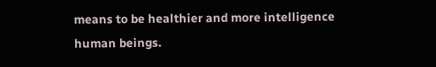means to be healthier and more intelligence human beings.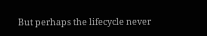But perhaps the lifecycle never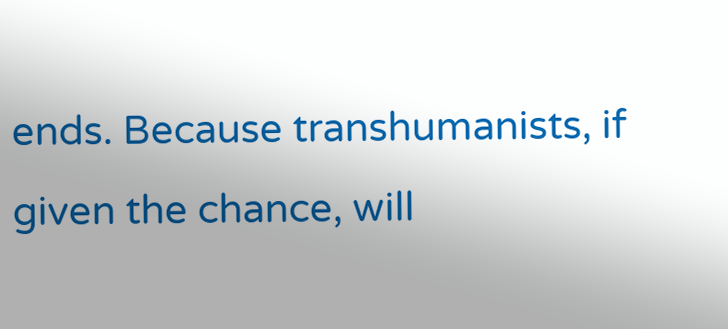ends. Because transhumanists, if given the chance, will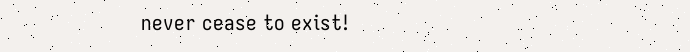never cease to exist!